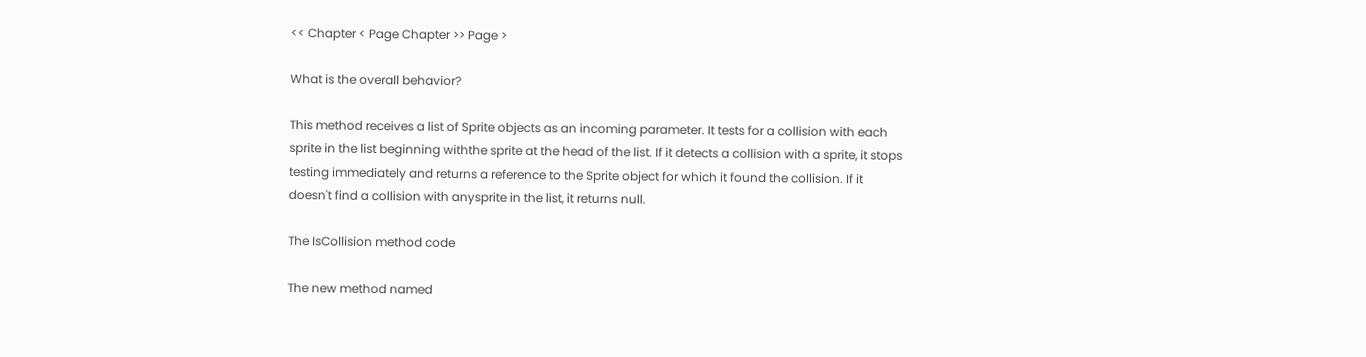<< Chapter < Page Chapter >> Page >

What is the overall behavior?

This method receives a list of Sprite objects as an incoming parameter. It tests for a collision with each sprite in the list beginning withthe sprite at the head of the list. If it detects a collision with a sprite, it stops testing immediately and returns a reference to the Sprite object for which it found the collision. If it doesn't find a collision with anysprite in the list, it returns null.

The IsCollision method code

The new method named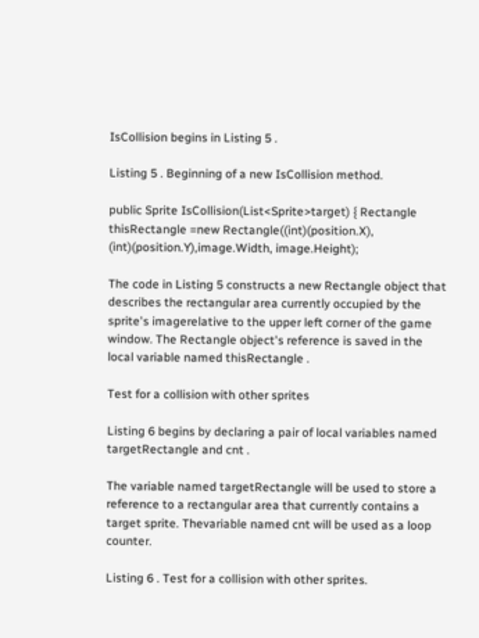IsCollision begins in Listing 5 .

Listing 5 . Beginning of a new IsCollision method.

public Sprite IsCollision(List<Sprite>target) { Rectangle thisRectangle =new Rectangle((int)(position.X), (int)(position.Y),image.Width, image.Height);

The code in Listing 5 constructs a new Rectangle object that describes the rectangular area currently occupied by the sprite's imagerelative to the upper left corner of the game window. The Rectangle object's reference is saved in the local variable named thisRectangle .

Test for a collision with other sprites

Listing 6 begins by declaring a pair of local variables named targetRectangle and cnt .

The variable named targetRectangle will be used to store a reference to a rectangular area that currently contains a target sprite. Thevariable named cnt will be used as a loop counter.

Listing 6 . Test for a collision with other sprites.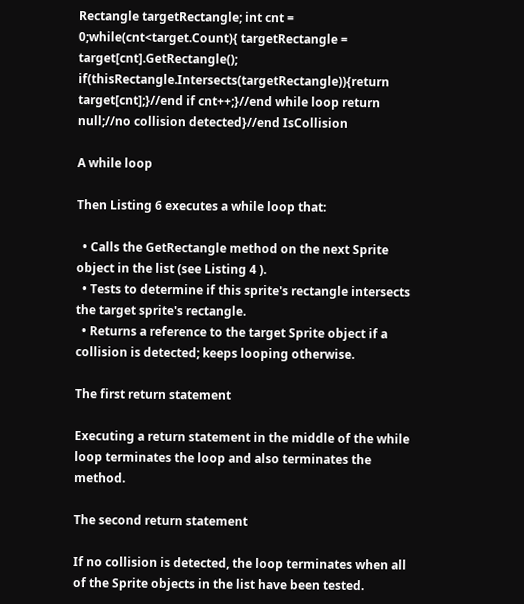Rectangle targetRectangle; int cnt = 0;while(cnt<target.Count){ targetRectangle = target[cnt].GetRectangle(); if(thisRectangle.Intersects(targetRectangle)){return target[cnt];}//end if cnt++;}//end while loop return null;//no collision detected}//end IsCollision

A while loop

Then Listing 6 executes a while loop that:

  • Calls the GetRectangle method on the next Sprite object in the list (see Listing 4 ).
  • Tests to determine if this sprite's rectangle intersects the target sprite's rectangle.
  • Returns a reference to the target Sprite object if a collision is detected; keeps looping otherwise.

The first return statement

Executing a return statement in the middle of the while loop terminates the loop and also terminates the method.

The second return statement

If no collision is detected, the loop terminates when all of the Sprite objects in the list have been tested.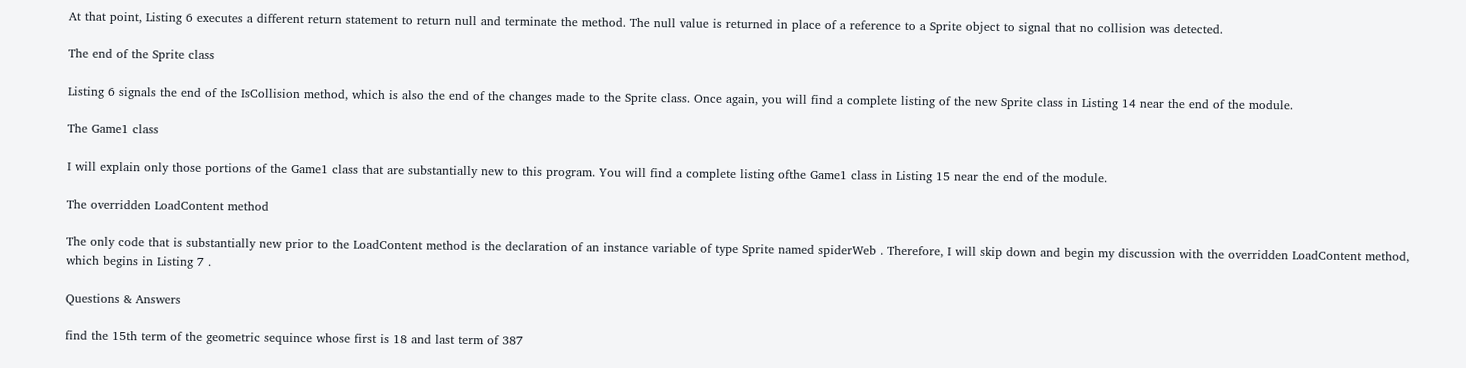At that point, Listing 6 executes a different return statement to return null and terminate the method. The null value is returned in place of a reference to a Sprite object to signal that no collision was detected.

The end of the Sprite class

Listing 6 signals the end of the IsCollision method, which is also the end of the changes made to the Sprite class. Once again, you will find a complete listing of the new Sprite class in Listing 14 near the end of the module.

The Game1 class

I will explain only those portions of the Game1 class that are substantially new to this program. You will find a complete listing ofthe Game1 class in Listing 15 near the end of the module.

The overridden LoadContent method

The only code that is substantially new prior to the LoadContent method is the declaration of an instance variable of type Sprite named spiderWeb . Therefore, I will skip down and begin my discussion with the overridden LoadContent method, which begins in Listing 7 .

Questions & Answers

find the 15th term of the geometric sequince whose first is 18 and last term of 387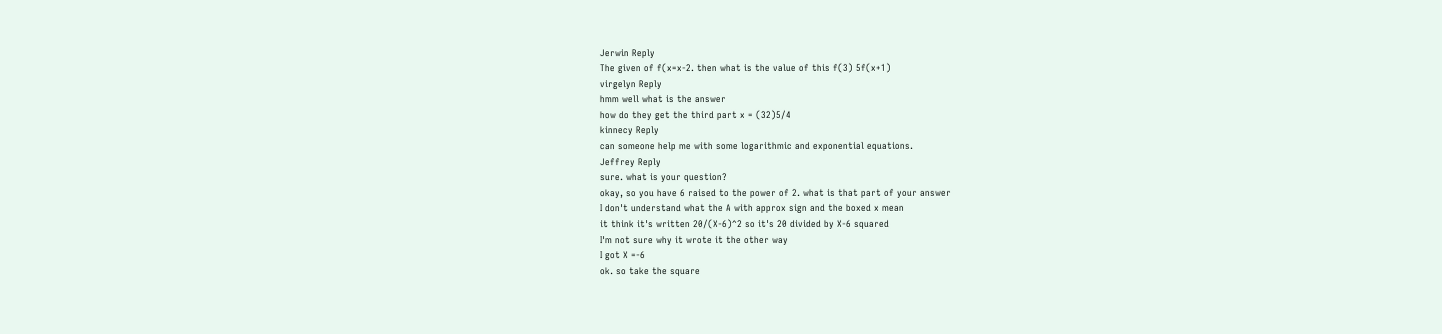Jerwin Reply
The given of f(x=x-2. then what is the value of this f(3) 5f(x+1)
virgelyn Reply
hmm well what is the answer
how do they get the third part x = (32)5/4
kinnecy Reply
can someone help me with some logarithmic and exponential equations.
Jeffrey Reply
sure. what is your question?
okay, so you have 6 raised to the power of 2. what is that part of your answer
I don't understand what the A with approx sign and the boxed x mean
it think it's written 20/(X-6)^2 so it's 20 divided by X-6 squared
I'm not sure why it wrote it the other way
I got X =-6
ok. so take the square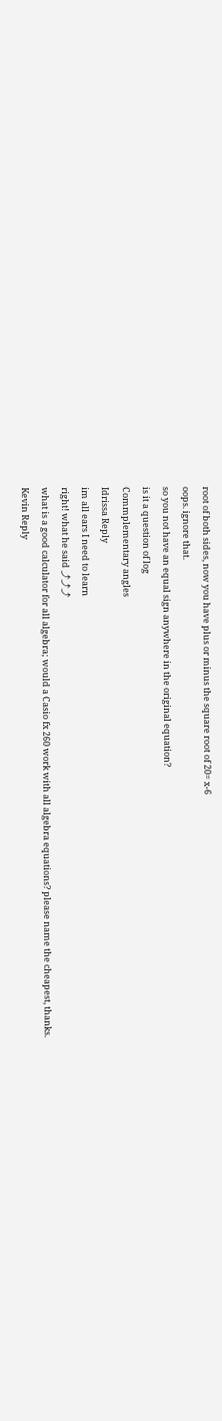root of both sides, now you have plus or minus the square root of 20= x-6
oops. ignore that.
so you not have an equal sign anywhere in the original equation?
is it a question of log
Commplementary angles
Idrissa Reply
im all ears I need to learn
right! what he said ⤴⤴⤴
what is a good calculator for all algebra; would a Casio fx 260 work with all algebra equations? please name the cheapest, thanks.
Kevin Reply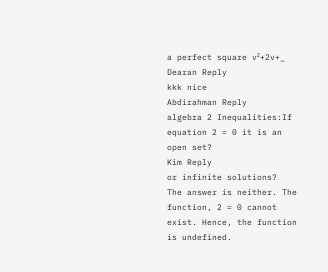a perfect square v²+2v+_
Dearan Reply
kkk nice
Abdirahman Reply
algebra 2 Inequalities:If equation 2 = 0 it is an open set?
Kim Reply
or infinite solutions?
The answer is neither. The function, 2 = 0 cannot exist. Hence, the function is undefined.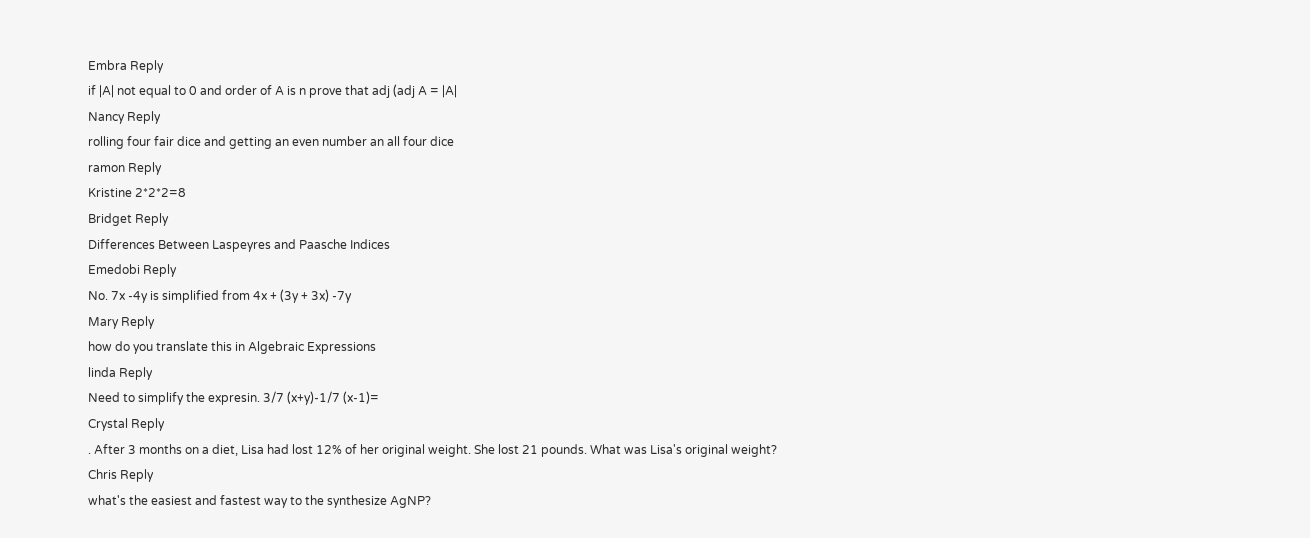Embra Reply
if |A| not equal to 0 and order of A is n prove that adj (adj A = |A|
Nancy Reply
rolling four fair dice and getting an even number an all four dice
ramon Reply
Kristine 2*2*2=8
Bridget Reply
Differences Between Laspeyres and Paasche Indices
Emedobi Reply
No. 7x -4y is simplified from 4x + (3y + 3x) -7y
Mary Reply
how do you translate this in Algebraic Expressions
linda Reply
Need to simplify the expresin. 3/7 (x+y)-1/7 (x-1)=
Crystal Reply
. After 3 months on a diet, Lisa had lost 12% of her original weight. She lost 21 pounds. What was Lisa's original weight?
Chris Reply
what's the easiest and fastest way to the synthesize AgNP?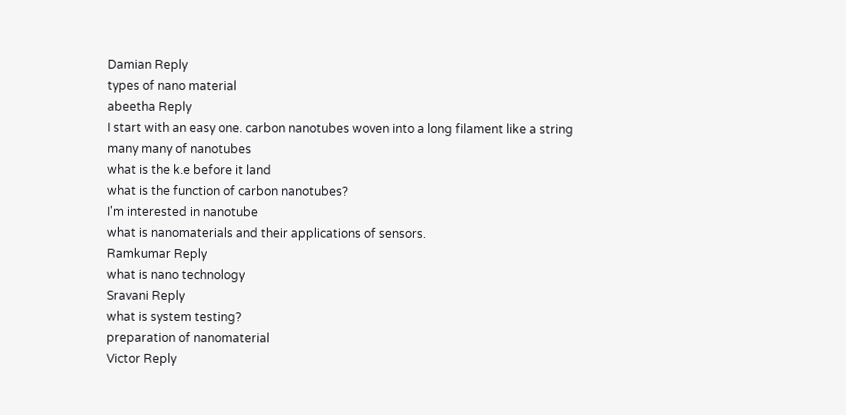Damian Reply
types of nano material
abeetha Reply
I start with an easy one. carbon nanotubes woven into a long filament like a string
many many of nanotubes
what is the k.e before it land
what is the function of carbon nanotubes?
I'm interested in nanotube
what is nanomaterials and their applications of sensors.
Ramkumar Reply
what is nano technology
Sravani Reply
what is system testing?
preparation of nanomaterial
Victor Reply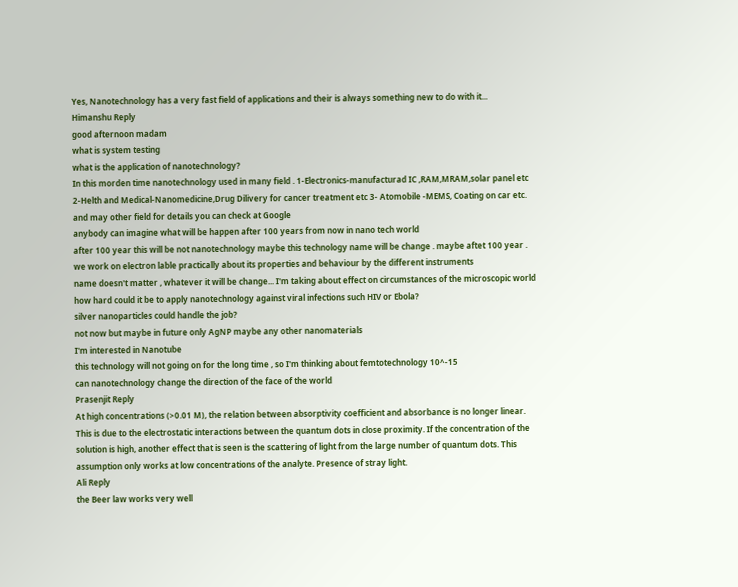Yes, Nanotechnology has a very fast field of applications and their is always something new to do with it...
Himanshu Reply
good afternoon madam
what is system testing
what is the application of nanotechnology?
In this morden time nanotechnology used in many field . 1-Electronics-manufacturad IC ,RAM,MRAM,solar panel etc 2-Helth and Medical-Nanomedicine,Drug Dilivery for cancer treatment etc 3- Atomobile -MEMS, Coating on car etc. and may other field for details you can check at Google
anybody can imagine what will be happen after 100 years from now in nano tech world
after 100 year this will be not nanotechnology maybe this technology name will be change . maybe aftet 100 year . we work on electron lable practically about its properties and behaviour by the different instruments
name doesn't matter , whatever it will be change... I'm taking about effect on circumstances of the microscopic world
how hard could it be to apply nanotechnology against viral infections such HIV or Ebola?
silver nanoparticles could handle the job?
not now but maybe in future only AgNP maybe any other nanomaterials
I'm interested in Nanotube
this technology will not going on for the long time , so I'm thinking about femtotechnology 10^-15
can nanotechnology change the direction of the face of the world
Prasenjit Reply
At high concentrations (>0.01 M), the relation between absorptivity coefficient and absorbance is no longer linear. This is due to the electrostatic interactions between the quantum dots in close proximity. If the concentration of the solution is high, another effect that is seen is the scattering of light from the large number of quantum dots. This assumption only works at low concentrations of the analyte. Presence of stray light.
Ali Reply
the Beer law works very well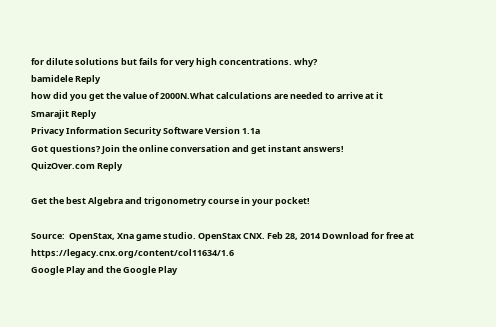for dilute solutions but fails for very high concentrations. why?
bamidele Reply
how did you get the value of 2000N.What calculations are needed to arrive at it
Smarajit Reply
Privacy Information Security Software Version 1.1a
Got questions? Join the online conversation and get instant answers!
QuizOver.com Reply

Get the best Algebra and trigonometry course in your pocket!

Source:  OpenStax, Xna game studio. OpenStax CNX. Feb 28, 2014 Download for free at https://legacy.cnx.org/content/col11634/1.6
Google Play and the Google Play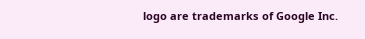logo are trademarks of Google Inc.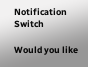Notification Switch

Would you like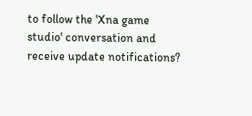to follow the 'Xna game studio' conversation and receive update notifications?